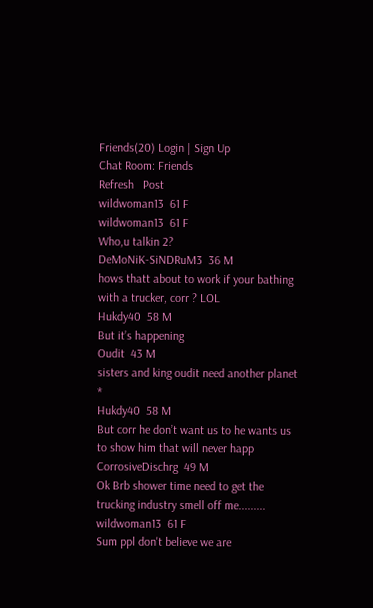Friends(20) Login | Sign Up
Chat Room: Friends
Refresh   Post
wildwoman13  61 F
wildwoman13  61 F
Who,u talkin 2?
DeMoNiK-SiNDRuM3  36 M
hows thatt about to work if your bathing with a trucker, corr ? LOL
Hukdy40  58 M
But it’s happening
Oudit  43 M
sisters and king oudit need another planet *
Hukdy40  58 M
But corr he don’t want us to he wants us to show him that will never happ
CorrosiveDischrg  49 M
Ok Brb shower time need to get the trucking industry smell off me.........
wildwoman13  61 F
Sum ppl don't believe we are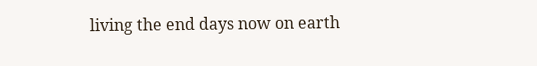living the end days now on earth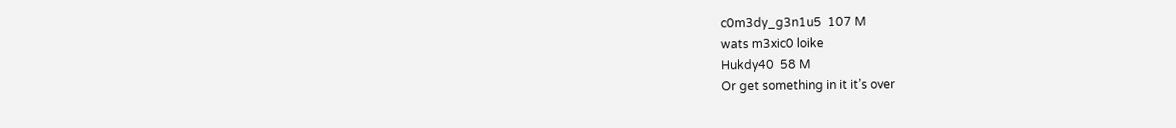c0m3dy_g3n1u5  107 M
wats m3xic0 loike
Hukdy40  58 M
Or get something in it it’s over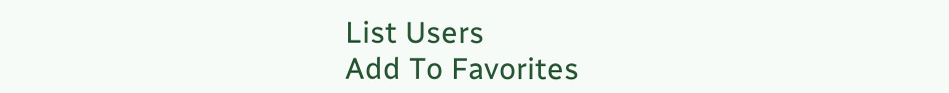List Users
Add To Favorites